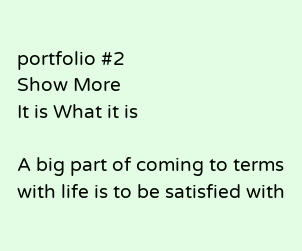portfolio #2
Show More
It is What it is

A big part of coming to terms with life is to be satisfied with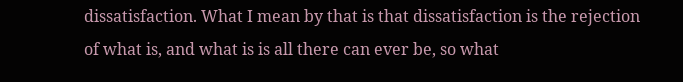dissatisfaction. What I mean by that is that dissatisfaction is the rejection of what is, and what is is all there can ever be, so what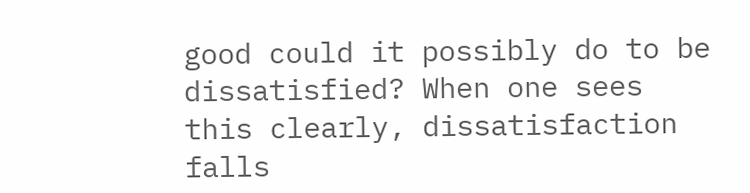good could it possibly do to be dissatisfied? When one sees this clearly, dissatisfaction falls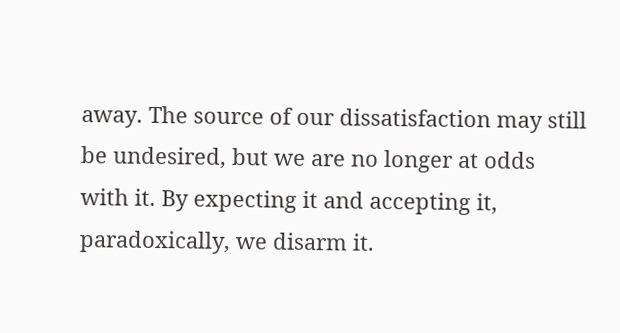away. The source of our dissatisfaction may still be undesired, but we are no longer at odds with it. By expecting it and accepting it, paradoxically, we disarm it.